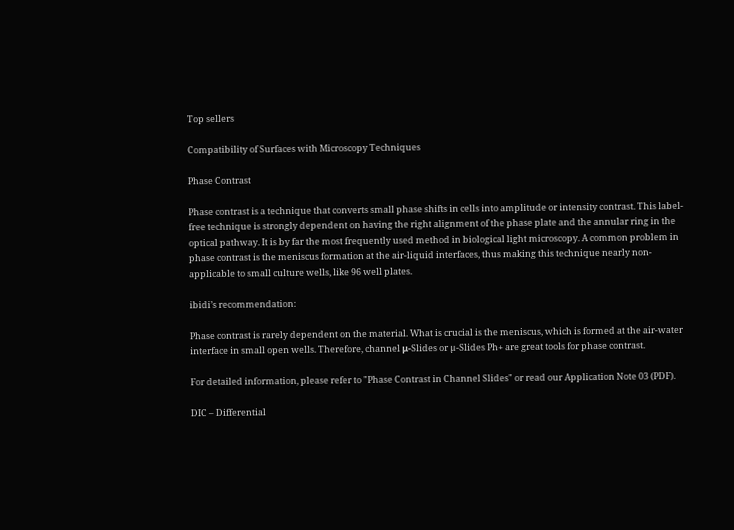Top sellers

Compatibility of Surfaces with Microscopy Techniques

Phase Contrast

Phase contrast is a technique that converts small phase shifts in cells into amplitude or intensity contrast. This label-free technique is strongly dependent on having the right alignment of the phase plate and the annular ring in the optical pathway. It is by far the most frequently used method in biological light microscopy. A common problem in phase contrast is the meniscus formation at the air-liquid interfaces, thus making this technique nearly non-applicable to small culture wells, like 96 well plates.

ibidi’s recommendation:

Phase contrast is rarely dependent on the material. What is crucial is the meniscus, which is formed at the air-water interface in small open wells. Therefore, channel μ-Slides or µ-Slides Ph+ are great tools for phase contrast.

For detailed information, please refer to "Phase Contrast in Channel Slides" or read our Application Note 03 (PDF).

DIC – Differential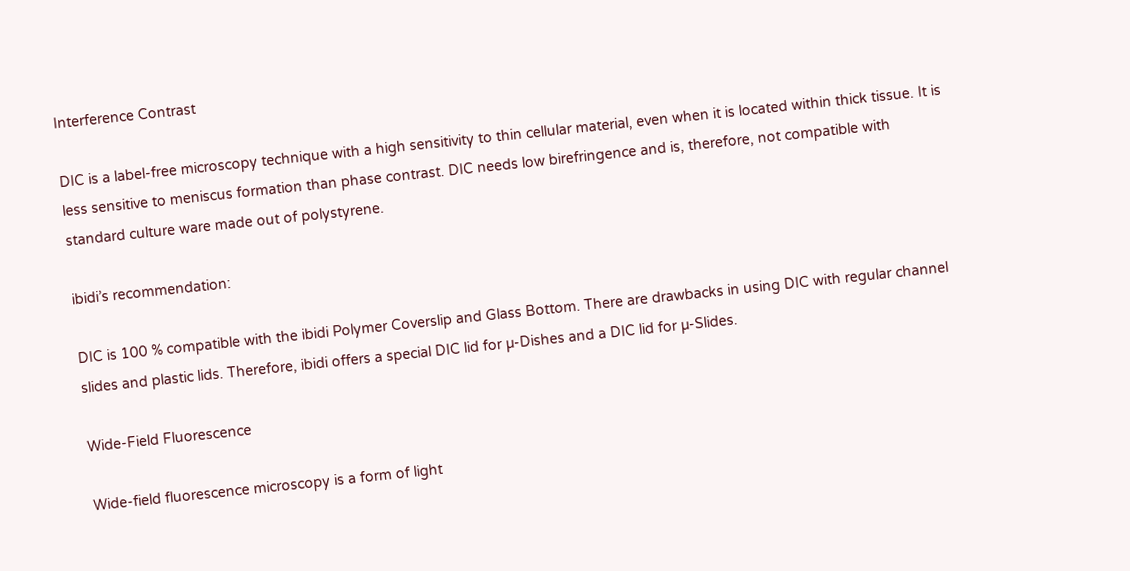Interference Contrast

DIC is a label-free microscopy technique with a high sensitivity to thin cellular material, even when it is located within thick tissue. It is less sensitive to meniscus formation than phase contrast. DIC needs low birefringence and is, therefore, not compatible with standard culture ware made out of polystyrene.

ibidi’s recommendation:

DIC is 100 % compatible with the ibidi Polymer Coverslip and Glass Bottom. There are drawbacks in using DIC with regular channel slides and plastic lids. Therefore, ibidi offers a special DIC lid for µ-Dishes and a DIC lid for µ-Slides.

Wide-Field Fluorescence

Wide-field fluorescence microscopy is a form of light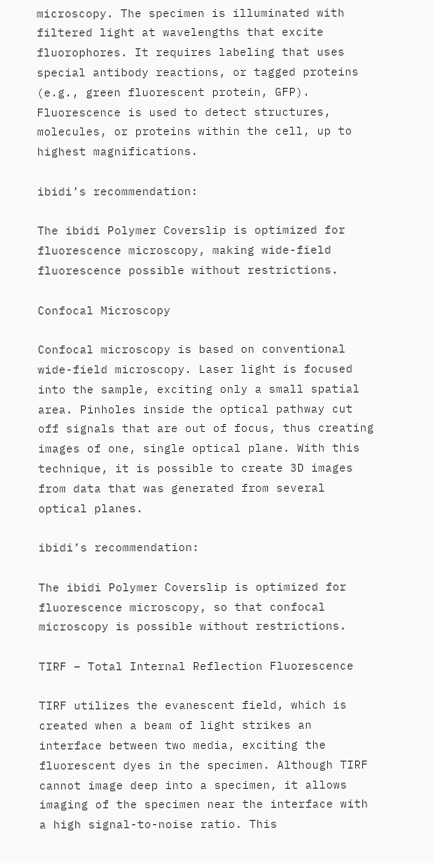microscopy. The specimen is illuminated with filtered light at wavelengths that excite fluorophores. It requires labeling that uses special antibody reactions, or tagged proteins (e.g., green fluorescent protein, GFP). Fluorescence is used to detect structures, molecules, or proteins within the cell, up to highest magnifications.

ibidi’s recommendation:

The ibidi Polymer Coverslip is optimized for fluorescence microscopy, making wide-field fluorescence possible without restrictions.

Confocal Microscopy

Confocal microscopy is based on conventional wide-field microscopy. Laser light is focused into the sample, exciting only a small spatial area. Pinholes inside the optical pathway cut off signals that are out of focus, thus creating images of one, single optical plane. With this technique, it is possible to create 3D images from data that was generated from several optical planes.

ibidi’s recommendation:

The ibidi Polymer Coverslip is optimized for fluorescence microscopy, so that confocal microscopy is possible without restrictions.

TIRF – Total Internal Reflection Fluorescence

TIRF utilizes the evanescent field, which is created when a beam of light strikes an interface between two media, exciting the fluorescent dyes in the specimen. Although TIRF cannot image deep into a specimen, it allows imaging of the specimen near the interface with a high signal-to-noise ratio. This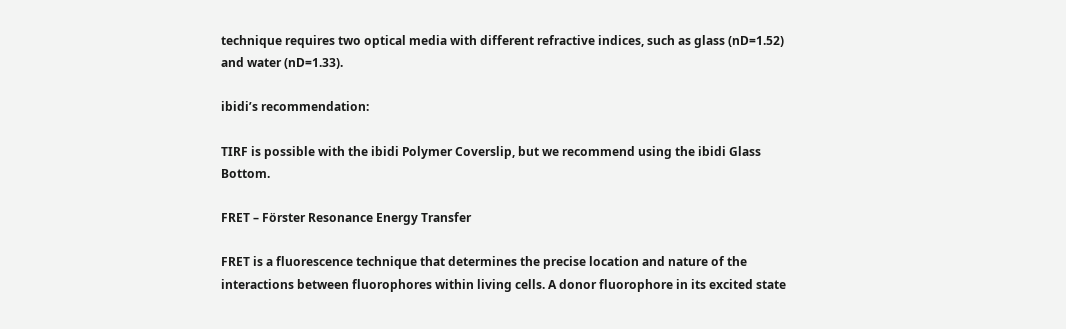technique requires two optical media with different refractive indices, such as glass (nD=1.52) and water (nD=1.33).

ibidi’s recommendation:

TIRF is possible with the ibidi Polymer Coverslip, but we recommend using the ibidi Glass Bottom.

FRET – Förster Resonance Energy Transfer

FRET is a fluorescence technique that determines the precise location and nature of the interactions between fluorophores within living cells. A donor fluorophore in its excited state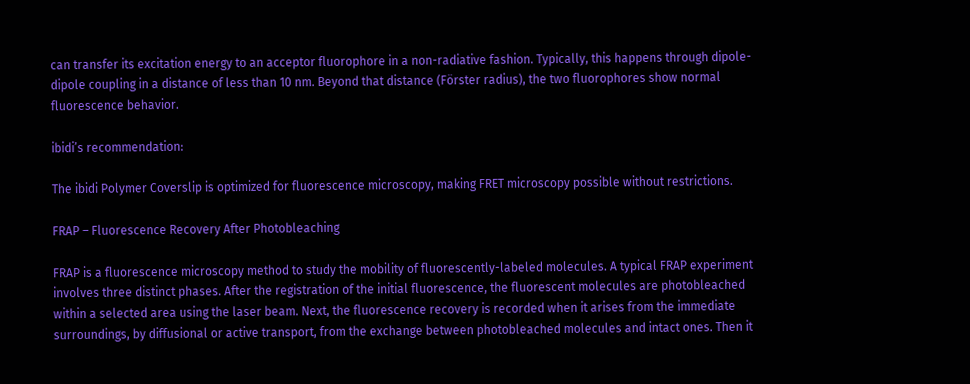can transfer its excitation energy to an acceptor fluorophore in a non-radiative fashion. Typically, this happens through dipole-dipole coupling in a distance of less than 10 nm. Beyond that distance (Förster radius), the two fluorophores show normal fluorescence behavior.

ibidi’s recommendation:

The ibidi Polymer Coverslip is optimized for fluorescence microscopy, making FRET microscopy possible without restrictions.

FRAP – Fluorescence Recovery After Photobleaching

FRAP is a fluorescence microscopy method to study the mobility of fluorescently-labeled molecules. A typical FRAP experiment involves three distinct phases. After the registration of the initial fluorescence, the fluorescent molecules are photobleached within a selected area using the laser beam. Next, the fluorescence recovery is recorded when it arises from the immediate surroundings, by diffusional or active transport, from the exchange between photobleached molecules and intact ones. Then it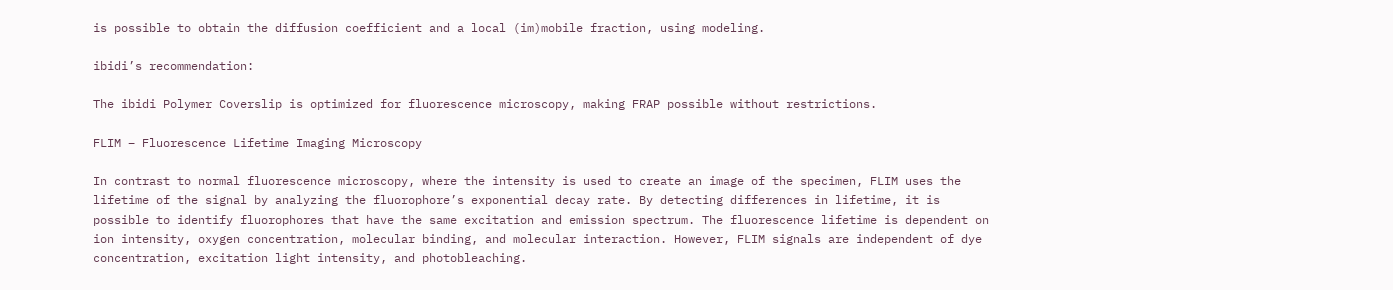is possible to obtain the diffusion coefficient and a local (im)mobile fraction, using modeling.

ibidi’s recommendation:

The ibidi Polymer Coverslip is optimized for fluorescence microscopy, making FRAP possible without restrictions.

FLIM – Fluorescence Lifetime Imaging Microscopy

In contrast to normal fluorescence microscopy, where the intensity is used to create an image of the specimen, FLIM uses the lifetime of the signal by analyzing the fluorophore’s exponential decay rate. By detecting differences in lifetime, it is possible to identify fluorophores that have the same excitation and emission spectrum. The fluorescence lifetime is dependent on ion intensity, oxygen concentration, molecular binding, and molecular interaction. However, FLIM signals are independent of dye concentration, excitation light intensity, and photobleaching.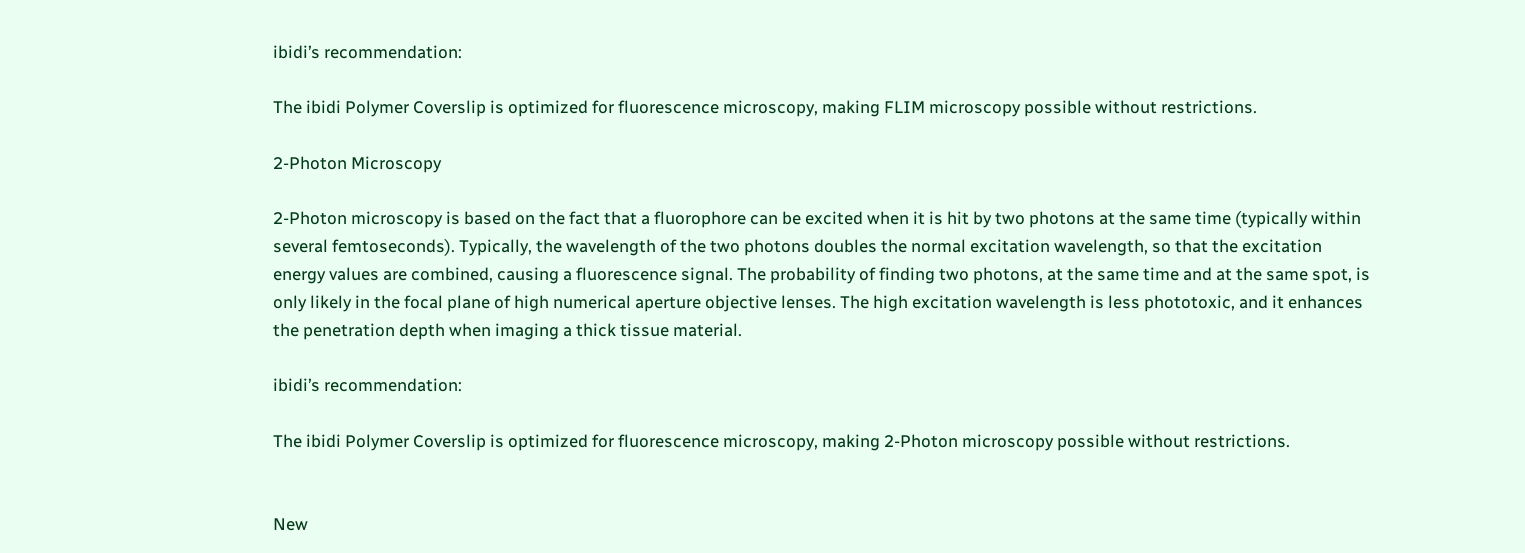ibidi’s recommendation:

The ibidi Polymer Coverslip is optimized for fluorescence microscopy, making FLIM microscopy possible without restrictions.

2-Photon Microscopy

2-Photon microscopy is based on the fact that a fluorophore can be excited when it is hit by two photons at the same time (typically within several femtoseconds). Typically, the wavelength of the two photons doubles the normal excitation wavelength, so that the excitation energy values are combined, causing a fluorescence signal. The probability of finding two photons, at the same time and at the same spot, is only likely in the focal plane of high numerical aperture objective lenses. The high excitation wavelength is less phototoxic, and it enhances the penetration depth when imaging a thick tissue material.

ibidi’s recommendation:

The ibidi Polymer Coverslip is optimized for fluorescence microscopy, making 2-Photon microscopy possible without restrictions.


New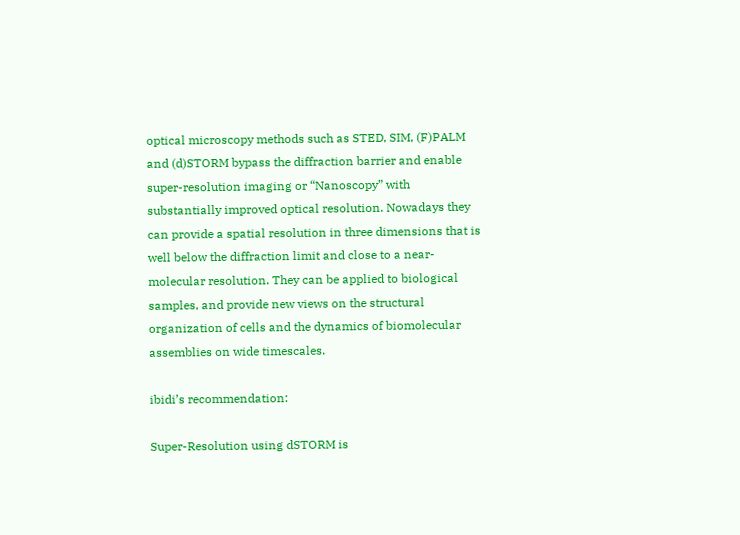optical microscopy methods such as STED, SIM, (F)PALM and (d)STORM bypass the diffraction barrier and enable super-resolution imaging or “Nanoscopy” with substantially improved optical resolution. Nowadays they can provide a spatial resolution in three dimensions that is well below the diffraction limit and close to a near-molecular resolution. They can be applied to biological samples, and provide new views on the structural organization of cells and the dynamics of biomolecular assemblies on wide timescales.

ibidi’s recommendation:

Super-Resolution using dSTORM is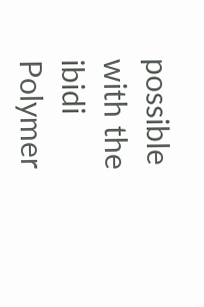possible with the ibidi Polymer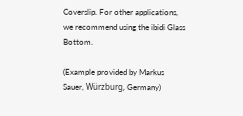Coverslip. For other applications, we recommend using the ibidi Glass Bottom.

(Example provided by Markus Sauer, Würzburg, Germany)